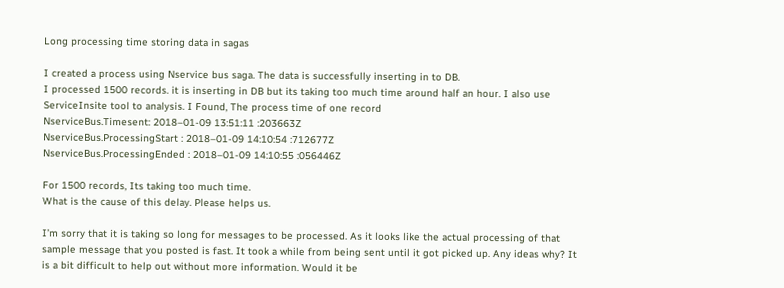Long processing time storing data in sagas

I created a process using Nservice bus saga. The data is successfully inserting in to DB.
I processed 1500 records. it is inserting in DB but its taking too much time around half an hour. I also use ServiceInsite tool to analysis. I Found, The process time of one record
NserviceBus.Timesent: 2018–01-09 13:51:11 :203663Z
NserviceBus.ProcessingStart : 2018–01-09 14:10:54 :712677Z
NserviceBus.ProcessingEnded : 2018–01-09 14:10:55 :056446Z

For 1500 records, Its taking too much time.
What is the cause of this delay. Please helps us.

I’m sorry that it is taking so long for messages to be processed. As it looks like the actual processing of that sample message that you posted is fast. It took a while from being sent until it got picked up. Any ideas why? It is a bit difficult to help out without more information. Would it be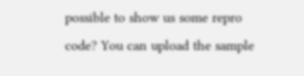possible to show us some repro code? You can upload the sample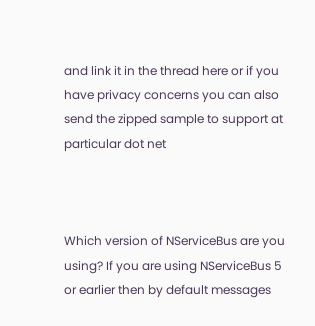and link it in the thread here or if you have privacy concerns you can also send the zipped sample to support at particular dot net



Which version of NServiceBus are you using? If you are using NServiceBus 5 or earlier then by default messages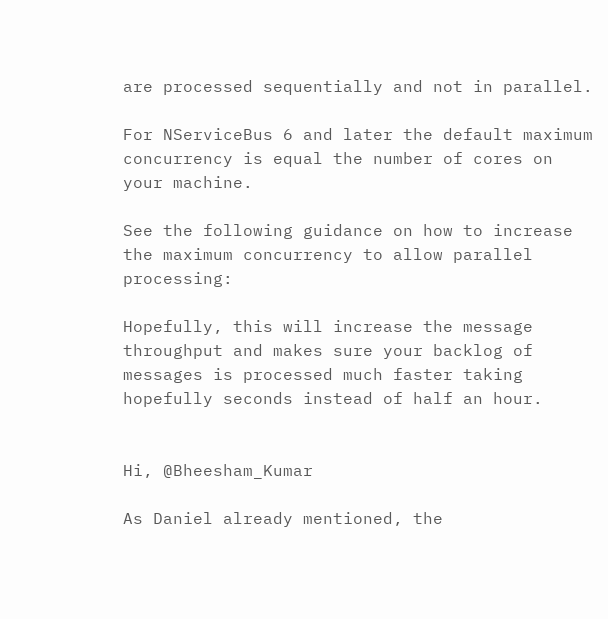are processed sequentially and not in parallel.

For NServiceBus 6 and later the default maximum concurrency is equal the number of cores on your machine.

See the following guidance on how to increase the maximum concurrency to allow parallel processing:

Hopefully, this will increase the message throughput and makes sure your backlog of messages is processed much faster taking hopefully seconds instead of half an hour.


Hi, @Bheesham_Kumar

As Daniel already mentioned, the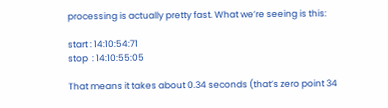processing is actually pretty fast. What we’re seeing is this:

start : 14:10:54:71
stop  : 14:10:55:05

That means it takes about 0.34 seconds (that’s zero point 34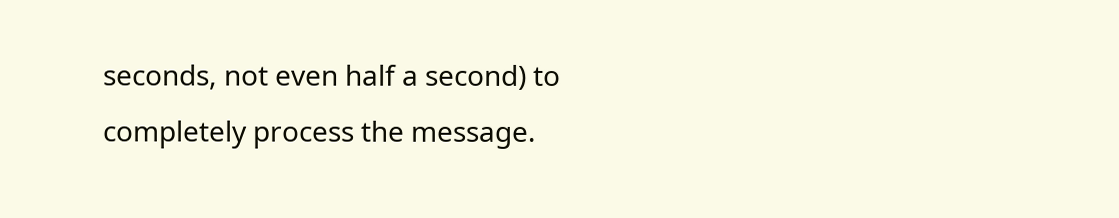seconds, not even half a second) to completely process the message.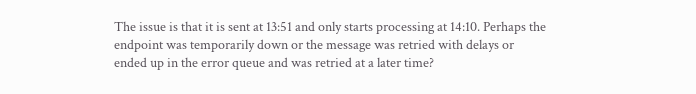The issue is that it is sent at 13:51 and only starts processing at 14:10. Perhaps the endpoint was temporarily down or the message was retried with delays or ended up in the error queue and was retried at a later time?